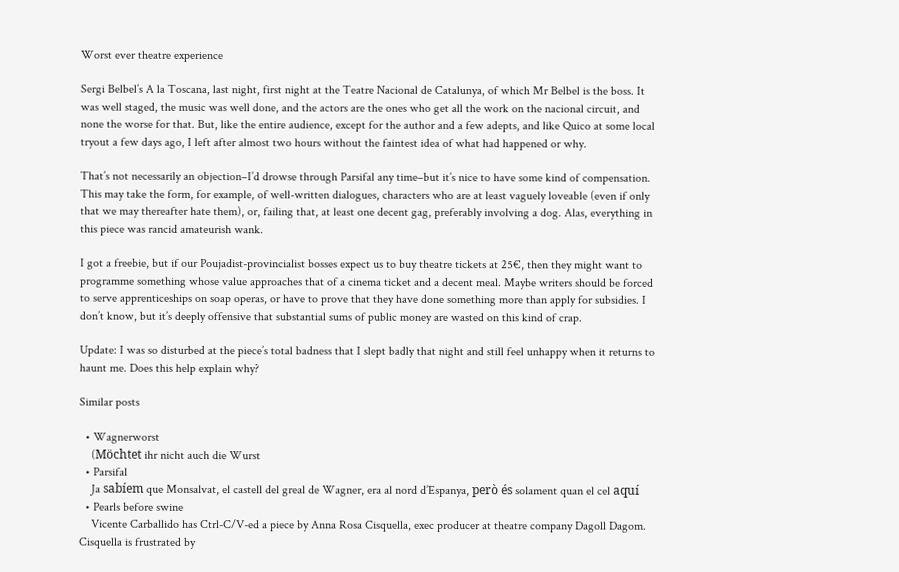Worst ever theatre experience

Sergi Belbel’s A la Toscana, last night, first night at the Teatre Nacional de Catalunya, of which Mr Belbel is the boss. It was well staged, the music was well done, and the actors are the ones who get all the work on the nacional circuit, and none the worse for that. But, like the entire audience, except for the author and a few adepts, and like Quico at some local tryout a few days ago, I left after almost two hours without the faintest idea of what had happened or why.

That’s not necessarily an objection–I’d drowse through Parsifal any time–but it’s nice to have some kind of compensation. This may take the form, for example, of well-written dialogues, characters who are at least vaguely loveable (even if only that we may thereafter hate them), or, failing that, at least one decent gag, preferably involving a dog. Alas, everything in this piece was rancid amateurish wank.

I got a freebie, but if our Poujadist-provincialist bosses expect us to buy theatre tickets at 25€, then they might want to programme something whose value approaches that of a cinema ticket and a decent meal. Maybe writers should be forced to serve apprenticeships on soap operas, or have to prove that they have done something more than apply for subsidies. I don’t know, but it’s deeply offensive that substantial sums of public money are wasted on this kind of crap.

Update: I was so disturbed at the piece’s total badness that I slept badly that night and still feel unhappy when it returns to haunt me. Does this help explain why?

Similar posts

  • Wagnerworst
    (Möchtet ihr nicht auch die Wurst
  • Parsifal
    Ja sabíem que Monsalvat, el castell del greal de Wagner, era al nord d’Espanya, però és solament quan el cel aquí
  • Pearls before swine
    Vicente Carballido has Ctrl-C/V-ed a piece by Anna Rosa Cisquella, exec producer at theatre company Dagoll Dagom. Cisquella is frustrated by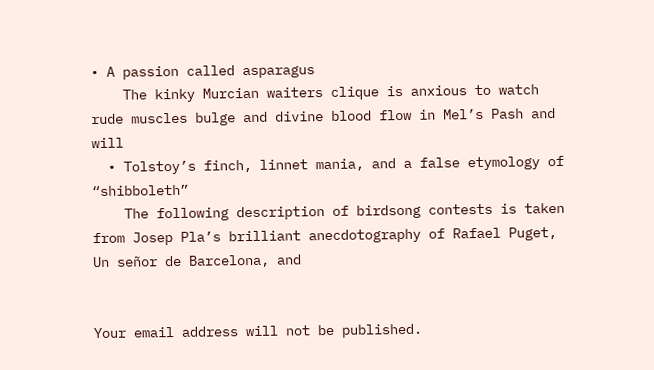• A passion called asparagus
    The kinky Murcian waiters clique is anxious to watch rude muscles bulge and divine blood flow in Mel’s Pash and will
  • Tolstoy’s finch, linnet mania, and a false etymology of “shibboleth”
    The following description of birdsong contests is taken from Josep Pla’s brilliant anecdotography of Rafael Puget, Un señor de Barcelona, and


Your email address will not be published.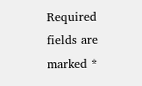Required fields are marked *